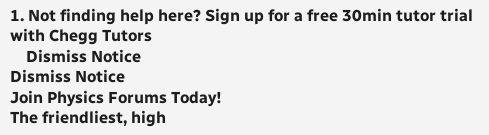1. Not finding help here? Sign up for a free 30min tutor trial with Chegg Tutors
    Dismiss Notice
Dismiss Notice
Join Physics Forums Today!
The friendliest, high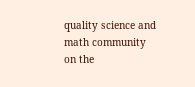quality science and math community on the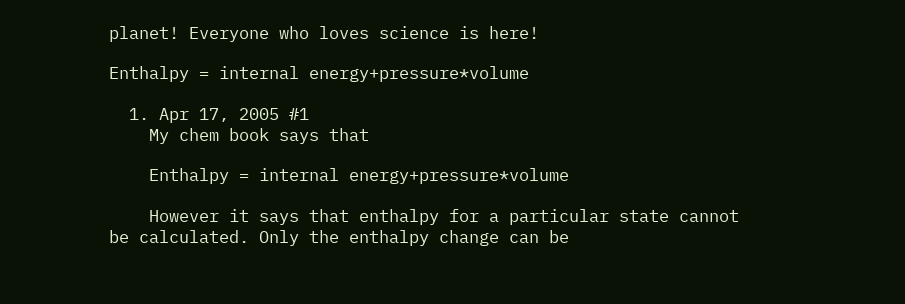planet! Everyone who loves science is here!

Enthalpy = internal energy+pressure*volume

  1. Apr 17, 2005 #1
    My chem book says that

    Enthalpy = internal energy+pressure*volume

    However it says that enthalpy for a particular state cannot be calculated. Only the enthalpy change can be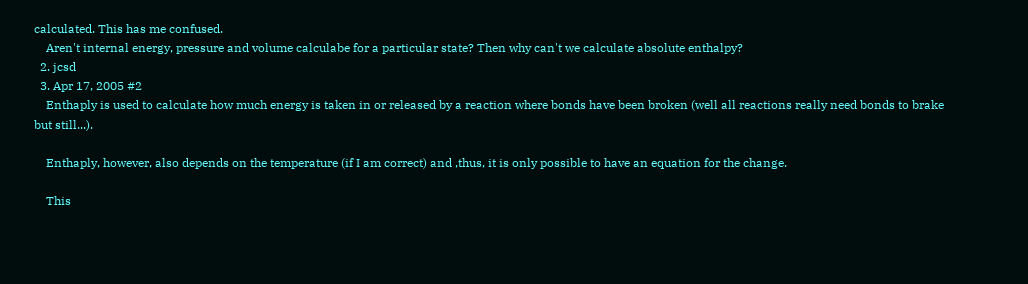calculated. This has me confused.
    Aren't internal energy, pressure and volume calculabe for a particular state? Then why can't we calculate absolute enthalpy?
  2. jcsd
  3. Apr 17, 2005 #2
    Enthaply is used to calculate how much energy is taken in or released by a reaction where bonds have been broken (well all reactions really need bonds to brake but still...).

    Enthaply, however, also depends on the temperature (if I am correct) and ,thus, it is only possible to have an equation for the change.

    This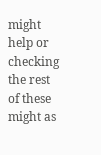might help or checking the rest of these might as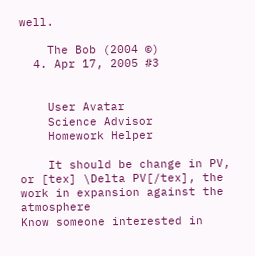well.

    The Bob (2004 ©)
  4. Apr 17, 2005 #3


    User Avatar
    Science Advisor
    Homework Helper

    It should be change in PV, or [tex] \Delta PV[/tex], the work in expansion against the atmosphere
Know someone interested in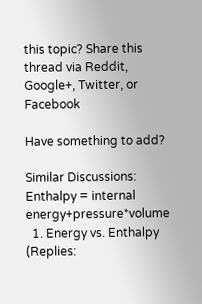this topic? Share this thread via Reddit, Google+, Twitter, or Facebook

Have something to add?

Similar Discussions: Enthalpy = internal energy+pressure*volume
  1. Energy vs. Enthalpy (Replies: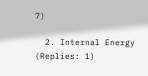7)

  2. Internal Energy (Replies: 1)